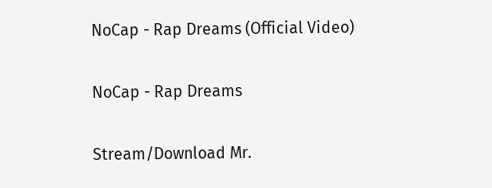NoCap - Rap Dreams (Official Video)

NoCap - Rap Dreams

Stream/Download Mr.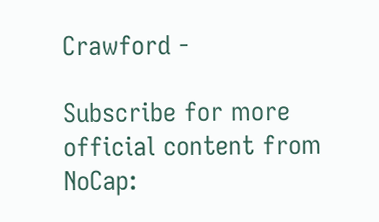Crawford -

Subscribe for more official content from NoCap: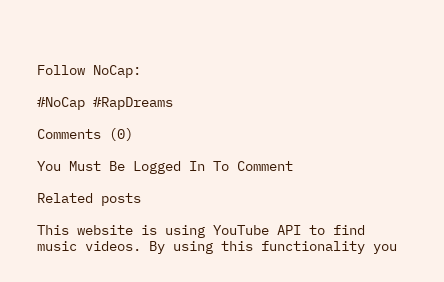Follow NoCap:

#NoCap #RapDreams

Comments (0)

You Must Be Logged In To Comment

Related posts

This website is using YouTube API to find music videos. By using this functionality you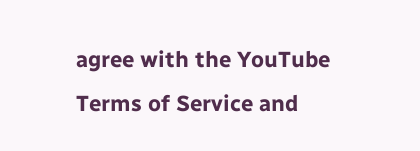agree with the YouTube Terms of Service and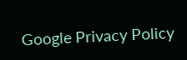Google Privacy Policy